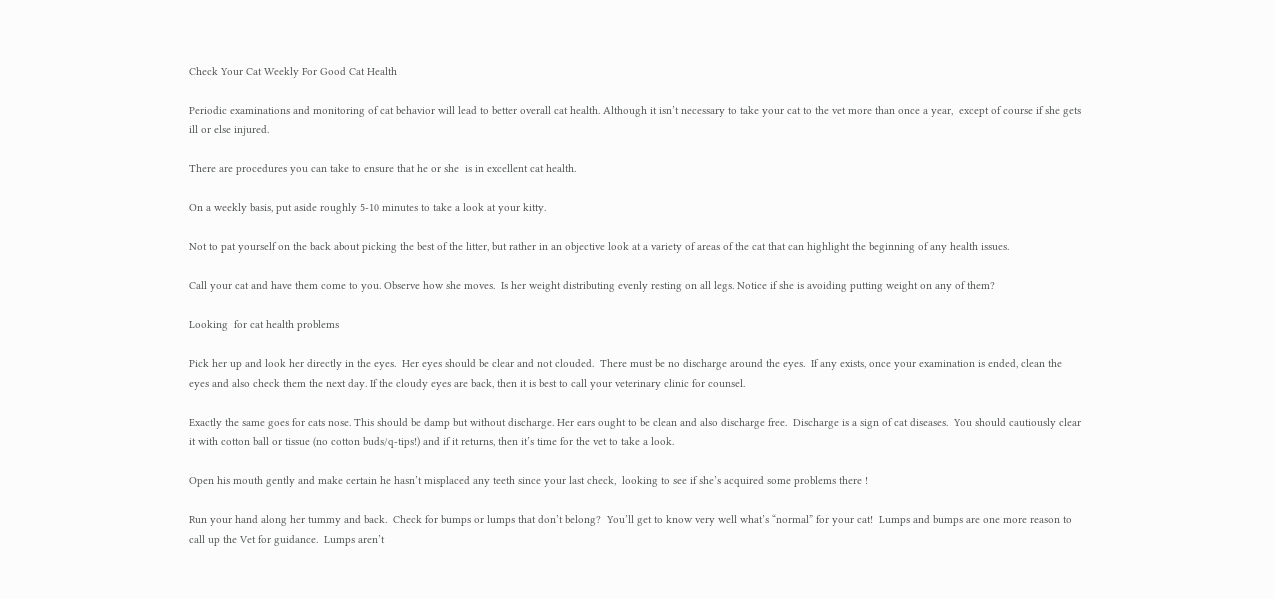Check Your Cat Weekly For Good Cat Health

Periodic examinations and monitoring of cat behavior will lead to better overall cat health. Although it isn’t necessary to take your cat to the vet more than once a year,  except of course if she gets ill or else injured.

There are procedures you can take to ensure that he or she  is in excellent cat health.

On a weekly basis, put aside roughly 5-10 minutes to take a look at your kitty.

Not to pat yourself on the back about picking the best of the litter, but rather in an objective look at a variety of areas of the cat that can highlight the beginning of any health issues.

Call your cat and have them come to you. Observe how she moves.  Is her weight distributing evenly resting on all legs. Notice if she is avoiding putting weight on any of them?

Looking  for cat health problems

Pick her up and look her directly in the eyes.  Her eyes should be clear and not clouded.  There must be no discharge around the eyes.  If any exists, once your examination is ended, clean the eyes and also check them the next day. If the cloudy eyes are back, then it is best to call your veterinary clinic for counsel.

Exactly the same goes for cats nose. This should be damp but without discharge. Her ears ought to be clean and also discharge free.  Discharge is a sign of cat diseases.  You should cautiously clear it with cotton ball or tissue (no cotton buds/q-tips!) and if it returns, then it’s time for the vet to take a look.

Open his mouth gently and make certain he hasn’t misplaced any teeth since your last check,  looking to see if she’s acquired some problems there !

Run your hand along her tummy and back.  Check for bumps or lumps that don’t belong?  You’ll get to know very well what’s “normal” for your cat!  Lumps and bumps are one more reason to call up the Vet for guidance.  Lumps aren’t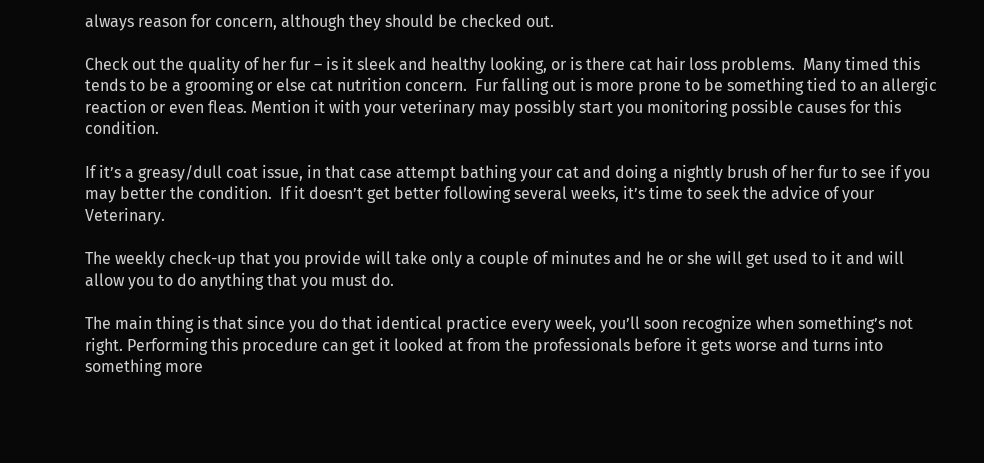always reason for concern, although they should be checked out.

Check out the quality of her fur – is it sleek and healthy looking, or is there cat hair loss problems.  Many timed this tends to be a grooming or else cat nutrition concern.  Fur falling out is more prone to be something tied to an allergic reaction or even fleas. Mention it with your veterinary may possibly start you monitoring possible causes for this condition.

If it’s a greasy/dull coat issue, in that case attempt bathing your cat and doing a nightly brush of her fur to see if you may better the condition.  If it doesn’t get better following several weeks, it’s time to seek the advice of your Veterinary.

The weekly check-up that you provide will take only a couple of minutes and he or she will get used to it and will allow you to do anything that you must do.

The main thing is that since you do that identical practice every week, you’ll soon recognize when something’s not right. Performing this procedure can get it looked at from the professionals before it gets worse and turns into something more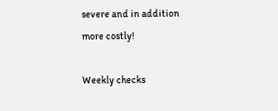severe and in addition more costly!

Weekly checks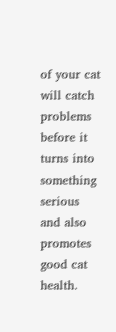of your cat will catch problems before it turns into something serious and also promotes good cat health.